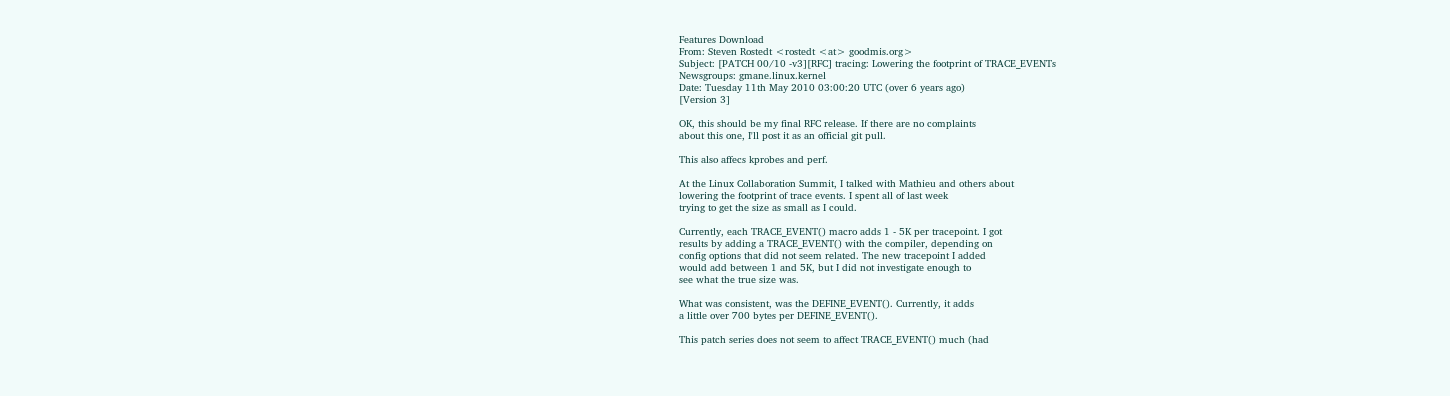Features Download
From: Steven Rostedt <rostedt <at> goodmis.org>
Subject: [PATCH 00/10 -v3][RFC] tracing: Lowering the footprint of TRACE_EVENTs
Newsgroups: gmane.linux.kernel
Date: Tuesday 11th May 2010 03:00:20 UTC (over 6 years ago)
[Version 3]

OK, this should be my final RFC release. If there are no complaints
about this one, I'll post it as an official git pull.

This also affecs kprobes and perf.

At the Linux Collaboration Summit, I talked with Mathieu and others about
lowering the footprint of trace events. I spent all of last week
trying to get the size as small as I could.

Currently, each TRACE_EVENT() macro adds 1 - 5K per tracepoint. I got
results by adding a TRACE_EVENT() with the compiler, depending on
config options that did not seem related. The new tracepoint I added
would add between 1 and 5K, but I did not investigate enough to
see what the true size was.

What was consistent, was the DEFINE_EVENT(). Currently, it adds
a little over 700 bytes per DEFINE_EVENT().

This patch series does not seem to affect TRACE_EVENT() much (had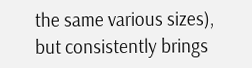the same various sizes), but consistently brings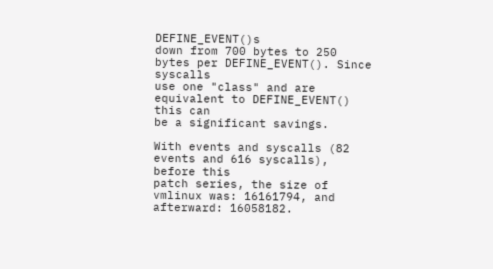DEFINE_EVENT()s
down from 700 bytes to 250 bytes per DEFINE_EVENT(). Since syscalls
use one "class" and are equivalent to DEFINE_EVENT() this can
be a significant savings.

With events and syscalls (82 events and 616 syscalls), before this
patch series, the size of vmlinux was: 16161794, and afterward: 16058182.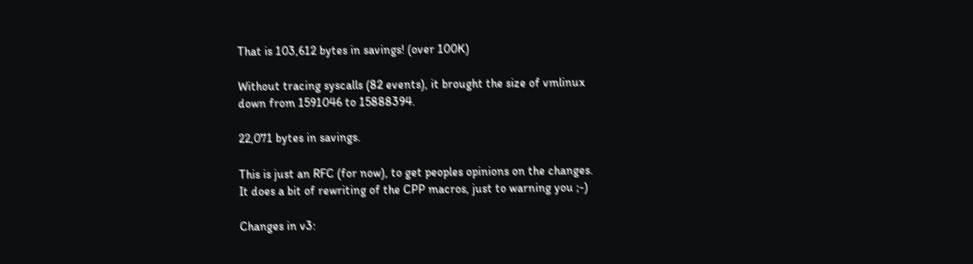That is 103,612 bytes in savings! (over 100K)

Without tracing syscalls (82 events), it brought the size of vmlinux
down from 1591046 to 15888394.

22,071 bytes in savings.

This is just an RFC (for now), to get peoples opinions on the changes.
It does a bit of rewriting of the CPP macros, just to warning you ;-)

Changes in v3: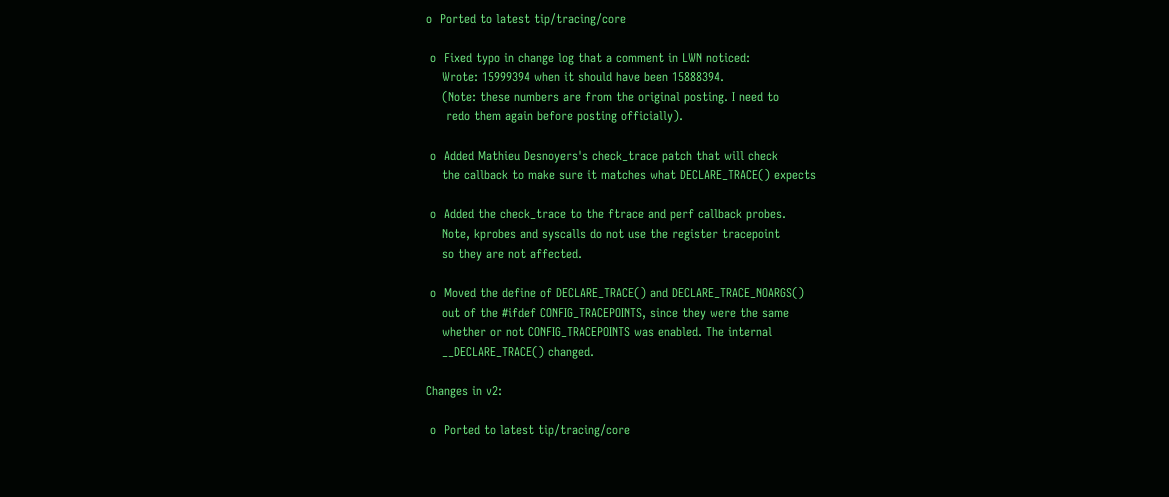o  Ported to latest tip/tracing/core

 o  Fixed typo in change log that a comment in LWN noticed:
    Wrote: 15999394 when it should have been 15888394.
    (Note: these numbers are from the original posting. I need to
     redo them again before posting officially).

 o  Added Mathieu Desnoyers's check_trace patch that will check
    the callback to make sure it matches what DECLARE_TRACE() expects

 o  Added the check_trace to the ftrace and perf callback probes.
    Note, kprobes and syscalls do not use the register tracepoint
    so they are not affected.

 o  Moved the define of DECLARE_TRACE() and DECLARE_TRACE_NOARGS()
    out of the #ifdef CONFIG_TRACEPOINTS, since they were the same
    whether or not CONFIG_TRACEPOINTS was enabled. The internal
    __DECLARE_TRACE() changed.

Changes in v2:

 o  Ported to latest tip/tracing/core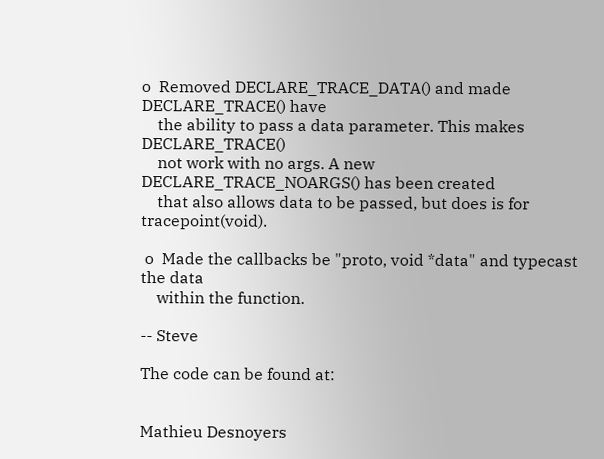o  Removed DECLARE_TRACE_DATA() and made DECLARE_TRACE() have
    the ability to pass a data parameter. This makes DECLARE_TRACE()
    not work with no args. A new DECLARE_TRACE_NOARGS() has been created
    that also allows data to be passed, but does is for tracepoint(void).

 o  Made the callbacks be "proto, void *data" and typecast the data
    within the function.

-- Steve

The code can be found at:


Mathieu Desnoyers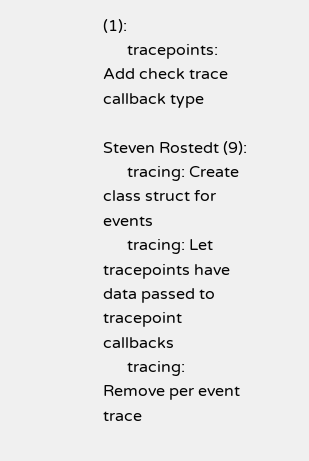(1):
      tracepoints: Add check trace callback type

Steven Rostedt (9):
      tracing: Create class struct for events
      tracing: Let tracepoints have data passed to tracepoint callbacks
      tracing: Remove per event trace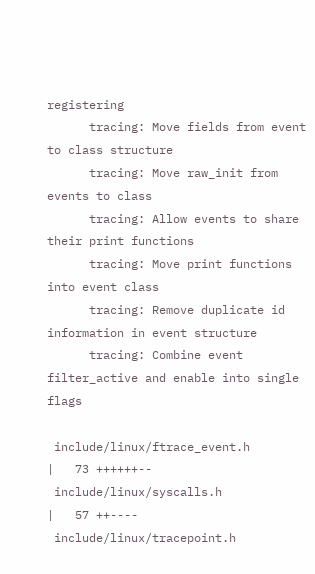registering
      tracing: Move fields from event to class structure
      tracing: Move raw_init from events to class
      tracing: Allow events to share their print functions
      tracing: Move print functions into event class
      tracing: Remove duplicate id information in event structure
      tracing: Combine event filter_active and enable into single flags

 include/linux/ftrace_event.h                   |   73 ++++++--
 include/linux/syscalls.h                       |   57 ++----
 include/linux/tracepoint.h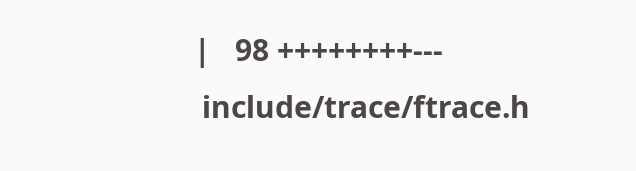|   98 ++++++++---
 include/trace/ftrace.h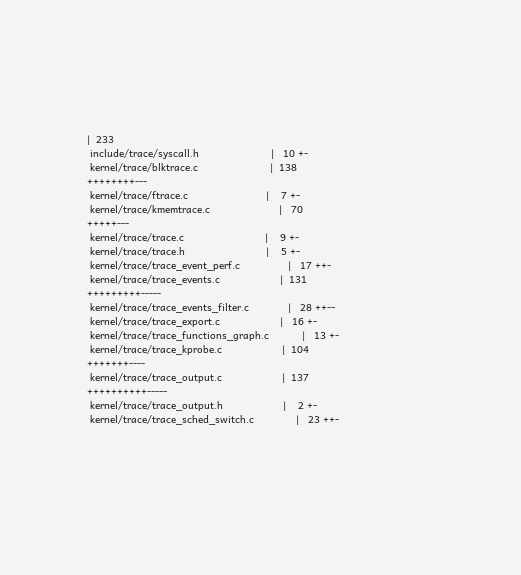|  233
 include/trace/syscall.h                        |   10 +-
 kernel/trace/blktrace.c                        |  138 ++++++++---
 kernel/trace/ftrace.c                          |    7 +-
 kernel/trace/kmemtrace.c                       |   70 +++++---
 kernel/trace/trace.c                           |    9 +-
 kernel/trace/trace.h                           |    5 +-
 kernel/trace/trace_event_perf.c                |   17 ++-
 kernel/trace/trace_events.c                    |  131 +++++++++-----
 kernel/trace/trace_events_filter.c             |   28 ++--
 kernel/trace/trace_export.c                    |   16 +-
 kernel/trace/trace_functions_graph.c           |   13 +-
 kernel/trace/trace_kprobe.c                    |  104 +++++++----
 kernel/trace/trace_output.c                    |  137 ++++++++++-----
 kernel/trace/trace_output.h                    |    2 +-
 kernel/trace/trace_sched_switch.c              |   23 ++-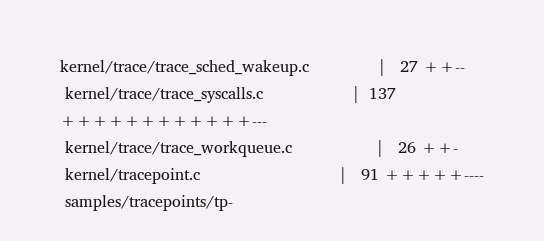kernel/trace/trace_sched_wakeup.c              |   27 ++--
 kernel/trace/trace_syscalls.c                  |  137 ++++++++++++---
 kernel/trace/trace_workqueue.c                 |   26 ++-
 kernel/tracepoint.c                            |   91 +++++----
 samples/tracepoints/tp-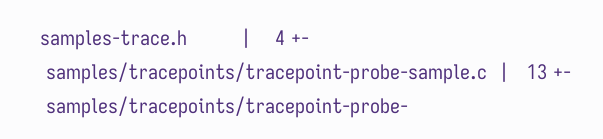samples-trace.h         |    4 +-
 samples/tracepoints/tracepoint-probe-sample.c  |   13 +-
 samples/tracepoints/tracepoint-probe-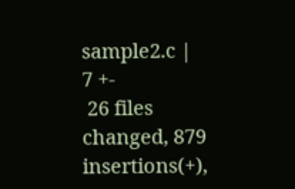sample2.c |    7 +-
 26 files changed, 879 insertions(+),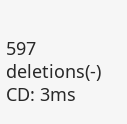597 deletions(-)
CD: 3ms